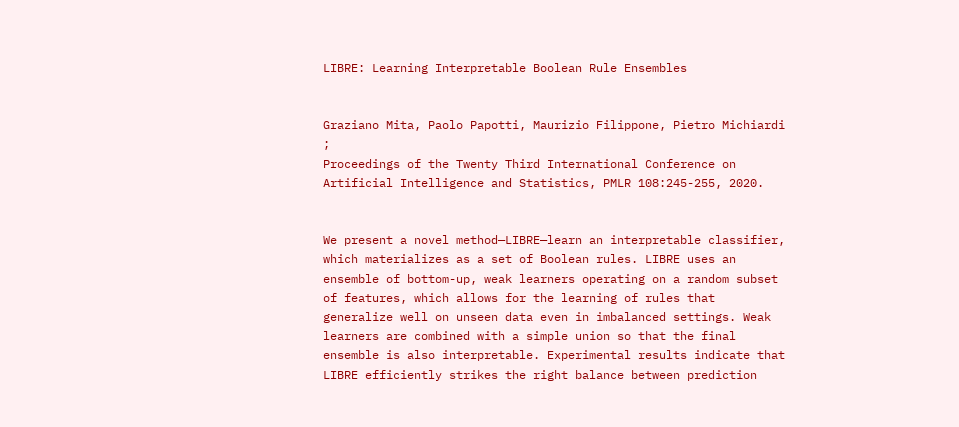LIBRE: Learning Interpretable Boolean Rule Ensembles


Graziano Mita, Paolo Papotti, Maurizio Filippone, Pietro Michiardi ;
Proceedings of the Twenty Third International Conference on Artificial Intelligence and Statistics, PMLR 108:245-255, 2020.


We present a novel method—LIBRE—learn an interpretable classifier, which materializes as a set of Boolean rules. LIBRE uses an ensemble of bottom-up, weak learners operating on a random subset of features, which allows for the learning of rules that generalize well on unseen data even in imbalanced settings. Weak learners are combined with a simple union so that the final ensemble is also interpretable. Experimental results indicate that LIBRE efficiently strikes the right balance between prediction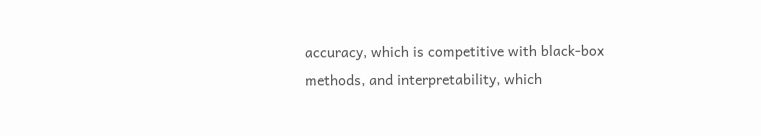accuracy, which is competitive with black-box methods, and interpretability, which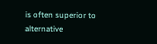is often superior to alternative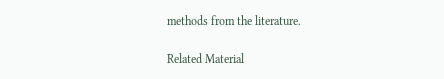methods from the literature.

Related Material